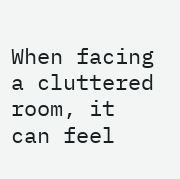When facing a cluttered room, it can feel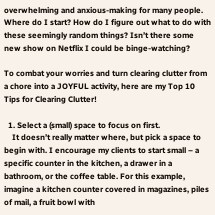overwhelming and anxious-making for many people. Where do I start? How do I figure out what to do with these seemingly random things? Isn’t there some new show on Netflix I could be binge-watching?

To combat your worries and turn clearing clutter from a chore into a JOYFUL activity, here are my Top 10 Tips for Clearing Clutter!

  1. Select a (small) space to focus on first.
    It doesn’t really matter where, but pick a space to begin with. I encourage my clients to start small – a specific counter in the kitchen, a drawer in a bathroom, or the coffee table. For this example, imagine a kitchen counter covered in magazines, piles of mail, a fruit bowl with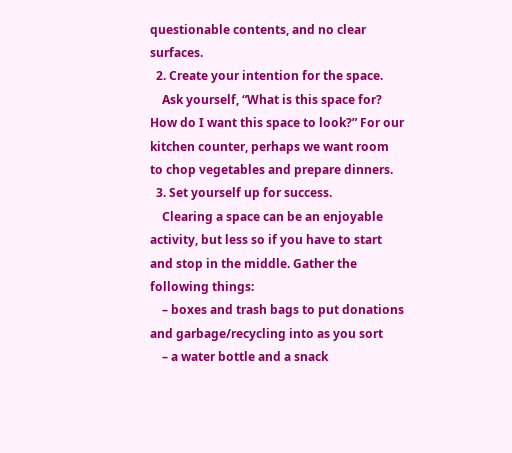questionable contents, and no clear surfaces.
  2. Create your intention for the space.
    Ask yourself, “What is this space for? How do I want this space to look?” For our kitchen counter, perhaps we want room to chop vegetables and prepare dinners.
  3. Set yourself up for success.
    Clearing a space can be an enjoyable activity, but less so if you have to start and stop in the middle. Gather the following things:
    – boxes and trash bags to put donations and garbage/recycling into as you sort
    – a water bottle and a snack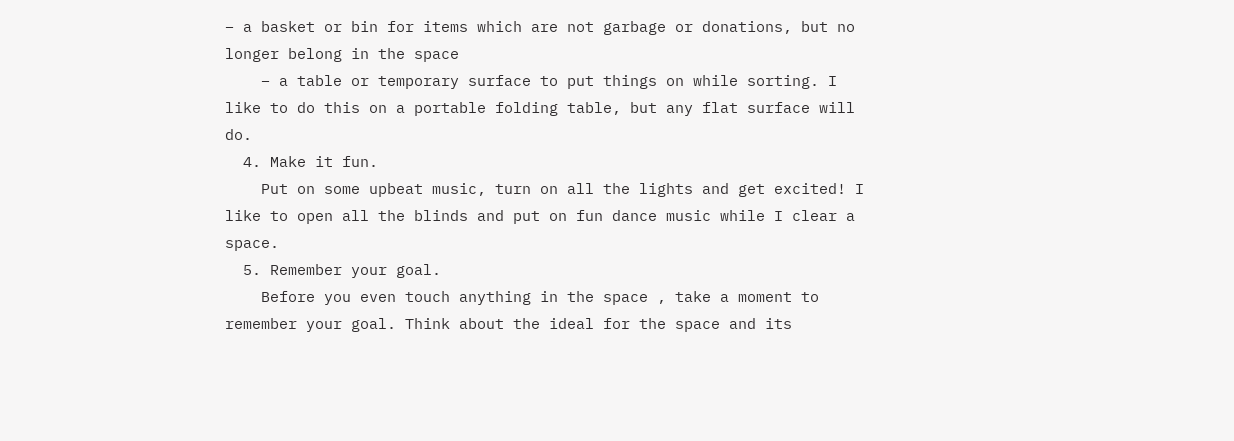– a basket or bin for items which are not garbage or donations, but no longer belong in the space
    – a table or temporary surface to put things on while sorting. I like to do this on a portable folding table, but any flat surface will do.
  4. Make it fun.
    Put on some upbeat music, turn on all the lights and get excited! I like to open all the blinds and put on fun dance music while I clear a space.
  5. Remember your goal.
    Before you even touch anything in the space , take a moment to remember your goal. Think about the ideal for the space and its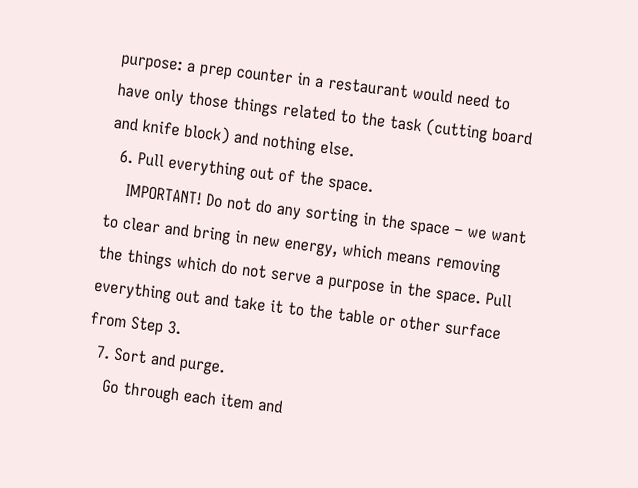purpose: a prep counter in a restaurant would need to have only those things related to the task (cutting board and knife block) and nothing else.
  6. Pull everything out of the space.
    IMPORTANT! Do not do any sorting in the space – we want to clear and bring in new energy, which means removing the things which do not serve a purpose in the space. Pull everything out and take it to the table or other surface from Step 3.
  7. Sort and purge.
    Go through each item and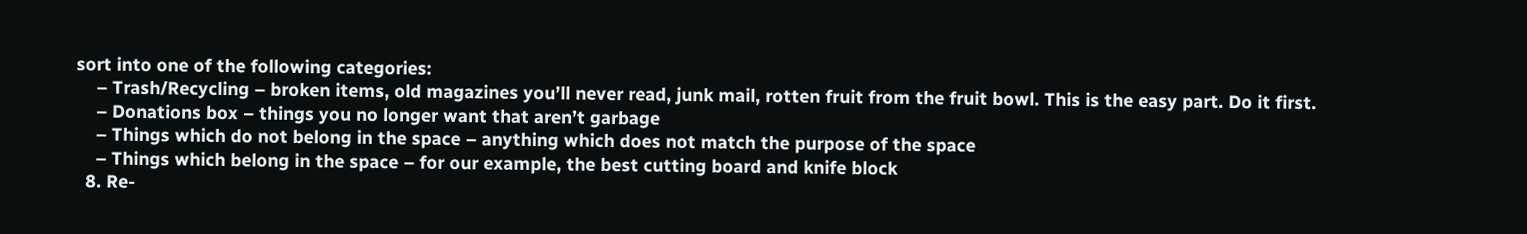sort into one of the following categories:
    – Trash/Recycling – broken items, old magazines you’ll never read, junk mail, rotten fruit from the fruit bowl. This is the easy part. Do it first.
    – Donations box – things you no longer want that aren’t garbage
    – Things which do not belong in the space – anything which does not match the purpose of the space
    – Things which belong in the space – for our example, the best cutting board and knife block
  8. Re-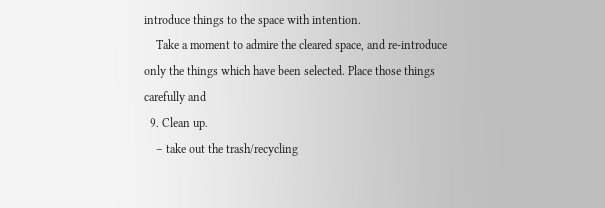introduce things to the space with intention.
    Take a moment to admire the cleared space, and re-introduce only the things which have been selected. Place those things carefully and
  9. Clean up.
    – take out the trash/recycling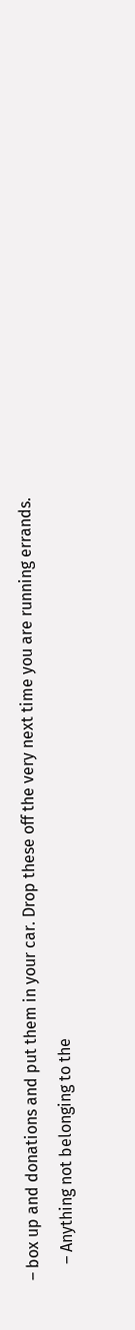– box up and donations and put them in your car. Drop these off the very next time you are running errands.
    – Anything not belonging to the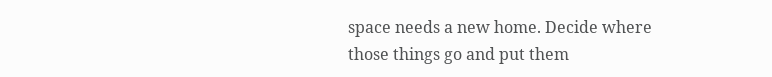space needs a new home. Decide where those things go and put them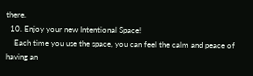there.
  10. Enjoy your new Intentional Space!
    Each time you use the space, you can feel the calm and peace of having an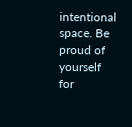intentional space. Be proud of yourself for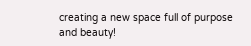creating a new space full of purpose and beauty!